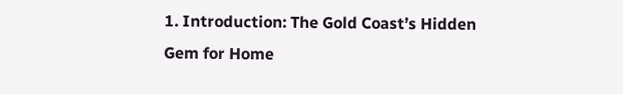1. Introduction: The Gold Coast’s Hidden Gem for Home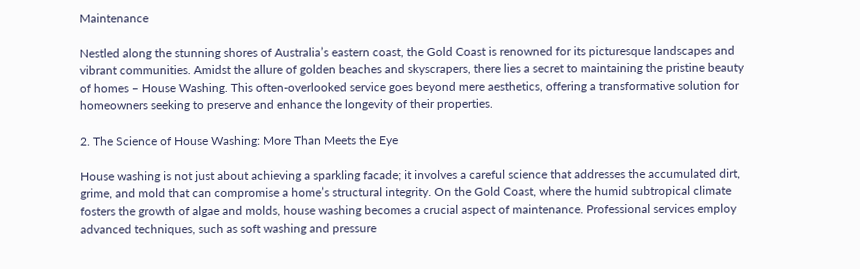Maintenance

Nestled along the stunning shores of Australia’s eastern coast, the Gold Coast is renowned for its picturesque landscapes and vibrant communities. Amidst the allure of golden beaches and skyscrapers, there lies a secret to maintaining the pristine beauty of homes – House Washing. This often-overlooked service goes beyond mere aesthetics, offering a transformative solution for homeowners seeking to preserve and enhance the longevity of their properties.

2. The Science of House Washing: More Than Meets the Eye

House washing is not just about achieving a sparkling facade; it involves a careful science that addresses the accumulated dirt, grime, and mold that can compromise a home’s structural integrity. On the Gold Coast, where the humid subtropical climate fosters the growth of algae and molds, house washing becomes a crucial aspect of maintenance. Professional services employ advanced techniques, such as soft washing and pressure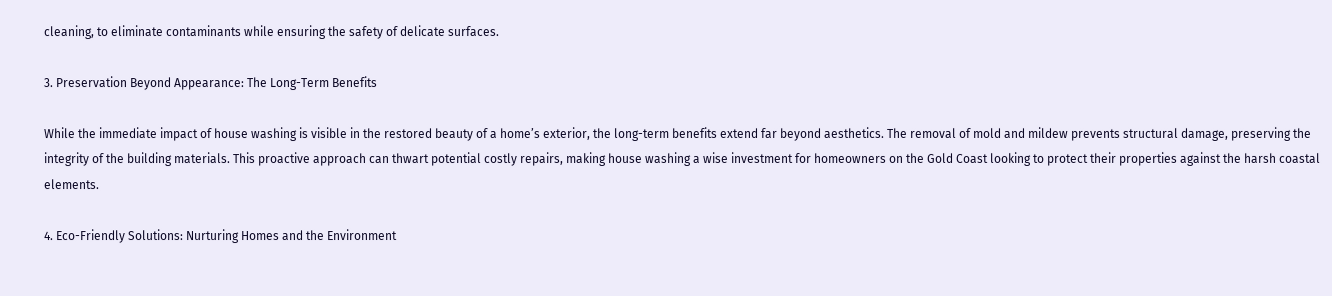cleaning, to eliminate contaminants while ensuring the safety of delicate surfaces.

3. Preservation Beyond Appearance: The Long-Term Benefits

While the immediate impact of house washing is visible in the restored beauty of a home’s exterior, the long-term benefits extend far beyond aesthetics. The removal of mold and mildew prevents structural damage, preserving the integrity of the building materials. This proactive approach can thwart potential costly repairs, making house washing a wise investment for homeowners on the Gold Coast looking to protect their properties against the harsh coastal elements.

4. Eco-Friendly Solutions: Nurturing Homes and the Environment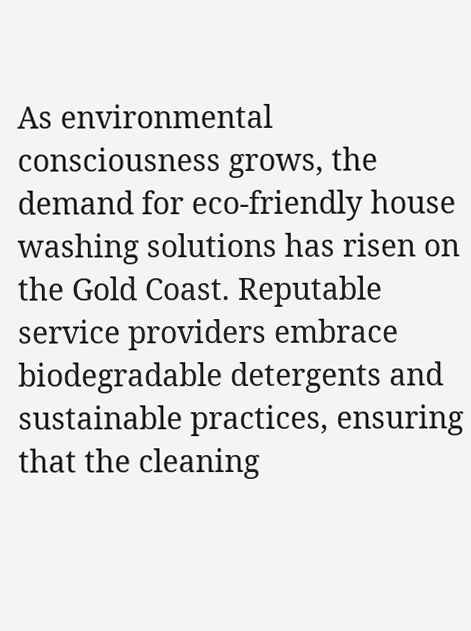As environmental consciousness grows, the demand for eco-friendly house washing solutions has risen on the Gold Coast. Reputable service providers embrace biodegradable detergents and sustainable practices, ensuring that the cleaning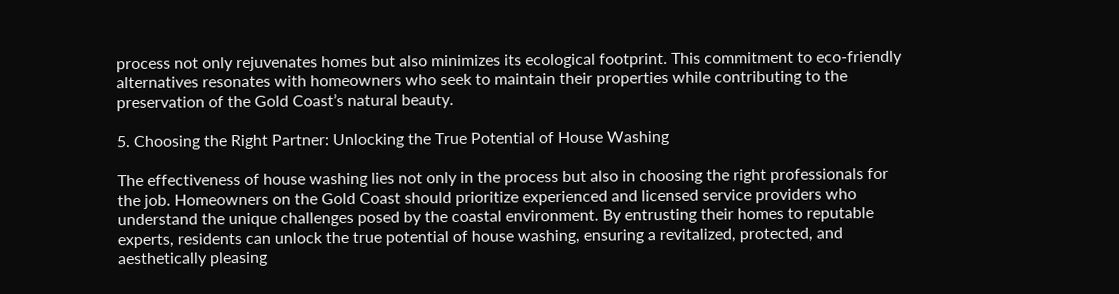process not only rejuvenates homes but also minimizes its ecological footprint. This commitment to eco-friendly alternatives resonates with homeowners who seek to maintain their properties while contributing to the preservation of the Gold Coast’s natural beauty.

5. Choosing the Right Partner: Unlocking the True Potential of House Washing

The effectiveness of house washing lies not only in the process but also in choosing the right professionals for the job. Homeowners on the Gold Coast should prioritize experienced and licensed service providers who understand the unique challenges posed by the coastal environment. By entrusting their homes to reputable experts, residents can unlock the true potential of house washing, ensuring a revitalized, protected, and aesthetically pleasing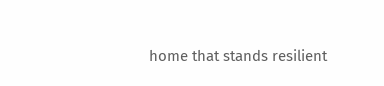home that stands resilient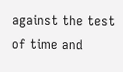against the test of time and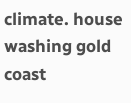climate. house washing gold coast